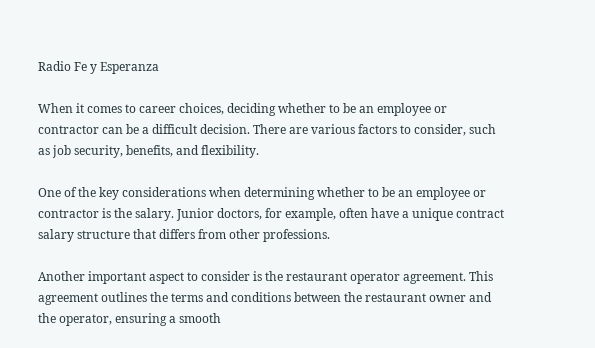Radio Fe y Esperanza

When it comes to career choices, deciding whether to be an employee or contractor can be a difficult decision. There are various factors to consider, such as job security, benefits, and flexibility.

One of the key considerations when determining whether to be an employee or contractor is the salary. Junior doctors, for example, often have a unique contract salary structure that differs from other professions.

Another important aspect to consider is the restaurant operator agreement. This agreement outlines the terms and conditions between the restaurant owner and the operator, ensuring a smooth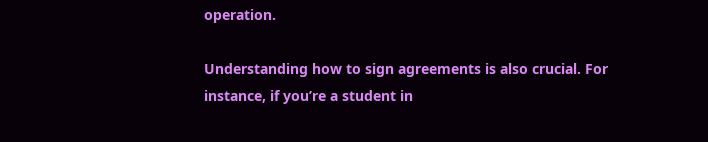operation.

Understanding how to sign agreements is also crucial. For instance, if you’re a student in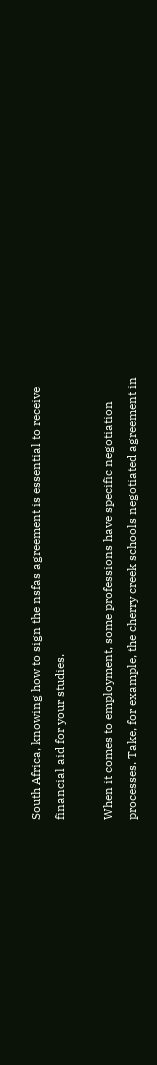South Africa, knowing how to sign the nsfas agreement is essential to receive financial aid for your studies.

When it comes to employment, some professions have specific negotiation processes. Take, for example, the cherry creek schools negotiated agreement in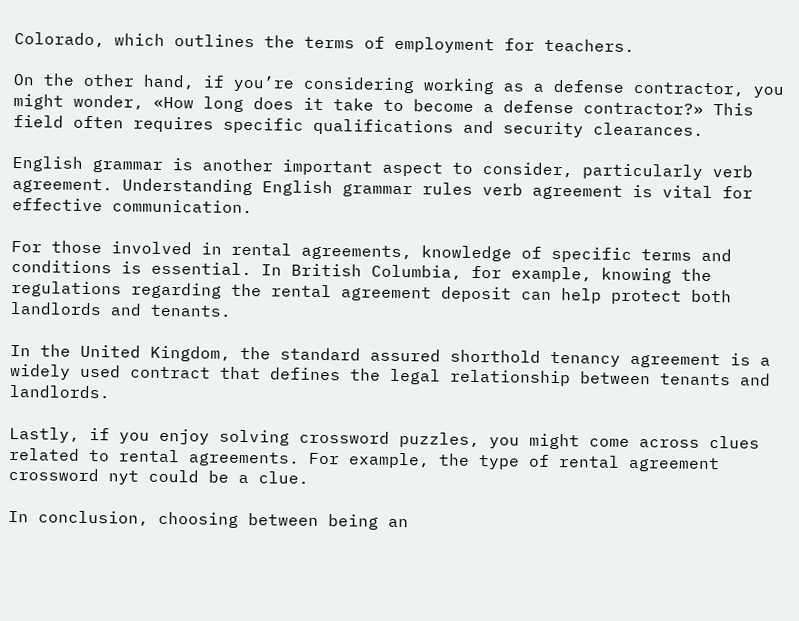Colorado, which outlines the terms of employment for teachers.

On the other hand, if you’re considering working as a defense contractor, you might wonder, «How long does it take to become a defense contractor?» This field often requires specific qualifications and security clearances.

English grammar is another important aspect to consider, particularly verb agreement. Understanding English grammar rules verb agreement is vital for effective communication.

For those involved in rental agreements, knowledge of specific terms and conditions is essential. In British Columbia, for example, knowing the regulations regarding the rental agreement deposit can help protect both landlords and tenants.

In the United Kingdom, the standard assured shorthold tenancy agreement is a widely used contract that defines the legal relationship between tenants and landlords.

Lastly, if you enjoy solving crossword puzzles, you might come across clues related to rental agreements. For example, the type of rental agreement crossword nyt could be a clue.

In conclusion, choosing between being an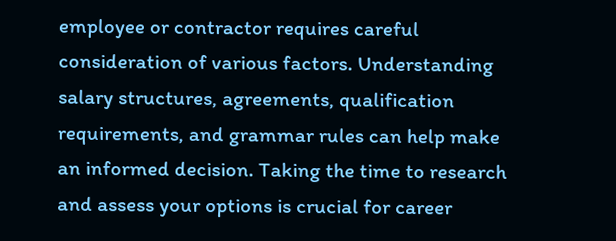employee or contractor requires careful consideration of various factors. Understanding salary structures, agreements, qualification requirements, and grammar rules can help make an informed decision. Taking the time to research and assess your options is crucial for career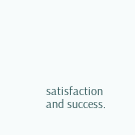satisfaction and success.